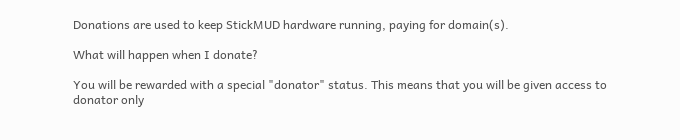Donations are used to keep StickMUD hardware running, paying for domain(s).

What will happen when I donate?

You will be rewarded with a special "donator" status. This means that you will be given access to donator only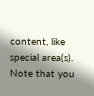content, like special area(s). Note that you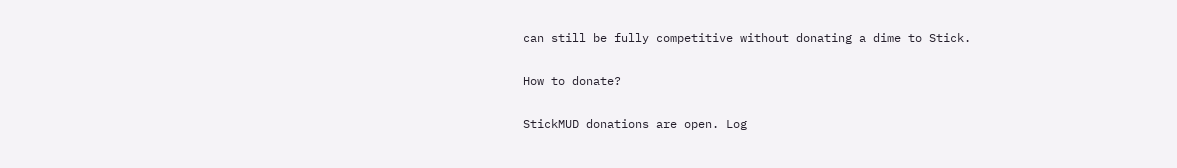can still be fully competitive without donating a dime to Stick.

How to donate?

StickMUD donations are open. Log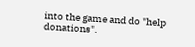into the game and do "help donations".